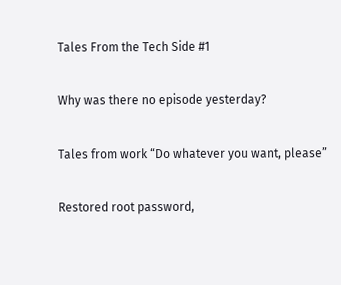Tales From the Tech Side #1

Why was there no episode yesterday?

Tales from work “Do whatever you want, please”

Restored root password,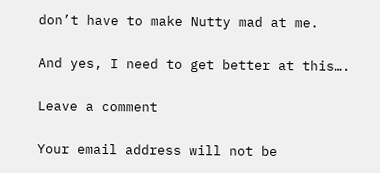don’t have to make Nutty mad at me.

And yes, I need to get better at this….

Leave a comment

Your email address will not be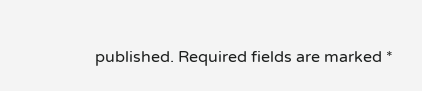published. Required fields are marked *